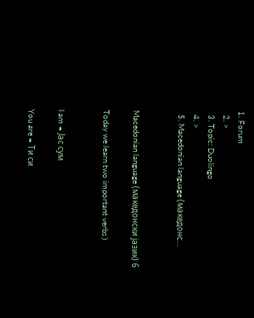1. Forum
  2. >
  3. Topic: Duolingo
  4. >
  5. Macedonian language (македонс…


Macedonian language (македонски јазик) 6

Today we learn two important verbs )


I am = Јас сум

You are = Ти си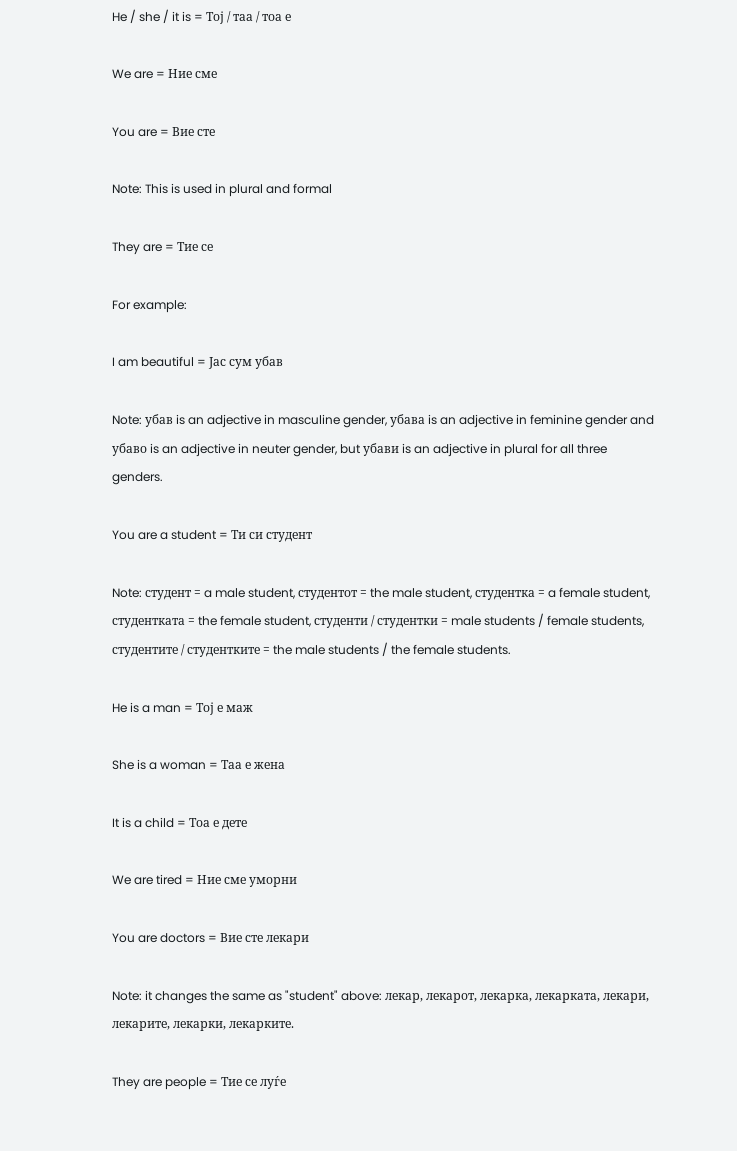He / she / it is = Тој / таа / тоа е

We are = Ние сме

You are = Вие сте

Note: This is used in plural and formal

They are = Тие се

For example:

I am beautiful = Јас сум убав

Note: убав is an adjective in masculine gender, убава is an adjective in feminine gender and убаво is an adjective in neuter gender, but убави is an adjective in plural for all three genders.

You are a student = Ти си студент

Note: студент = a male student, студентот = the male student, студентка = a female student, студентката = the female student, студенти / студентки = male students / female students, студентите / студентките = the male students / the female students.

He is a man = Тој е маж

She is a woman = Таа е жена

It is a child = Тоа е дете

We are tired = Ние сме уморни

You are doctors = Вие сте лекари

Note: it changes the same as "student" above: лекар, лекарот, лекарка, лекарката, лекари, лекарите, лекарки, лекарките.

They are people = Тие се луѓе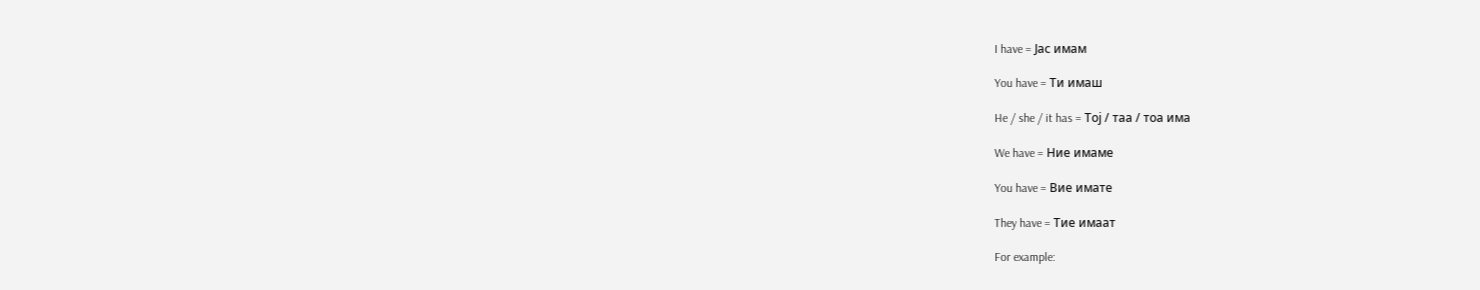I have = Јас имам

You have = Ти имаш

He / she / it has = Тој / таа / тоа има

We have = Ние имаме

You have = Вие имате

They have = Тие имаат

For example: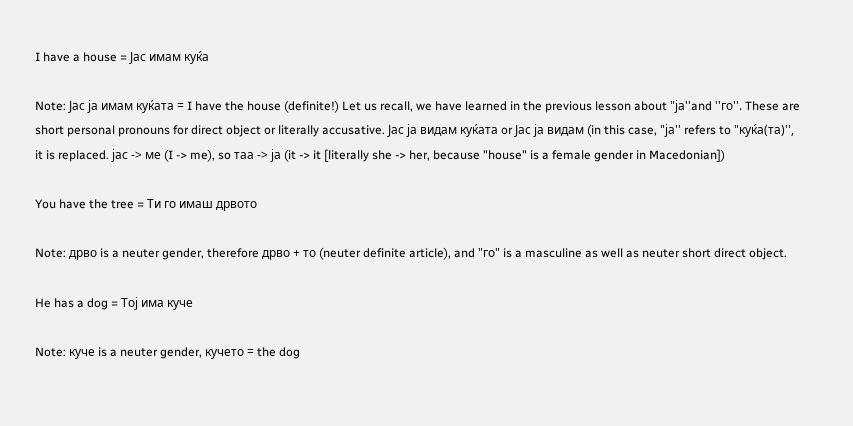I have a house = Јас имам куќа

Note: Јас ја имам куќата = I have the house (definite!) Let us recall, we have learned in the previous lesson about "ја''and ''го''. These are short personal pronouns for direct object or literally accusative. Јас ја видам куќата or Јас ја видам (in this case, "ја'' refers to "куќа(та)'', it is replaced. јас -> ме (I -> me), so таа -> ја (it -> it [literally she -> her, because "house" is a female gender in Macedonian])

You have the tree = Ти го имаш дрвото

Note: дрво is a neuter gender, therefore дрво + то (neuter definite article), and "го" is a masculine as well as neuter short direct object.

He has a dog = Тој има куче

Note: куче is a neuter gender, кучето = the dog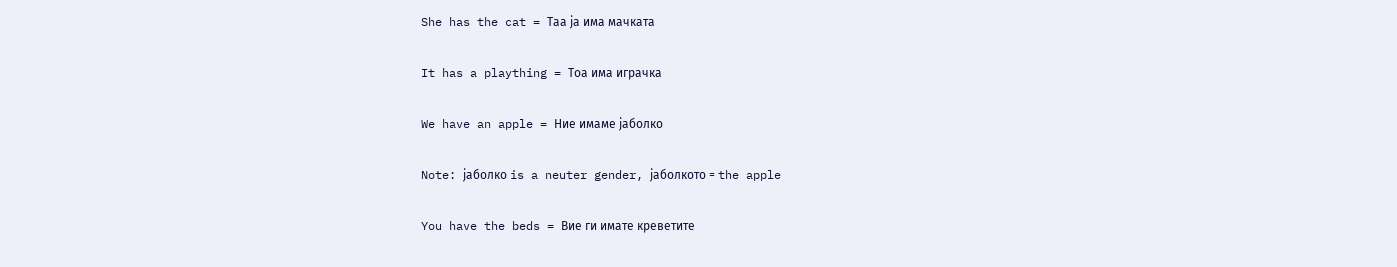She has the cat = Таа ја има мачката

It has a plaything = Тоа има играчка

We have an apple = Ние имаме јаболко

Note: јаболко is a neuter gender, јаболкото = the apple

You have the beds = Вие ги имате креветите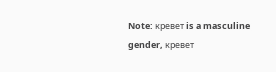Note: кревет is a masculine gender, кревет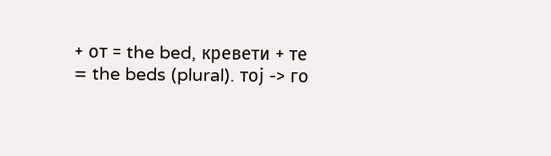+ от = the bed, кревети + те = the beds (plural). тој -> го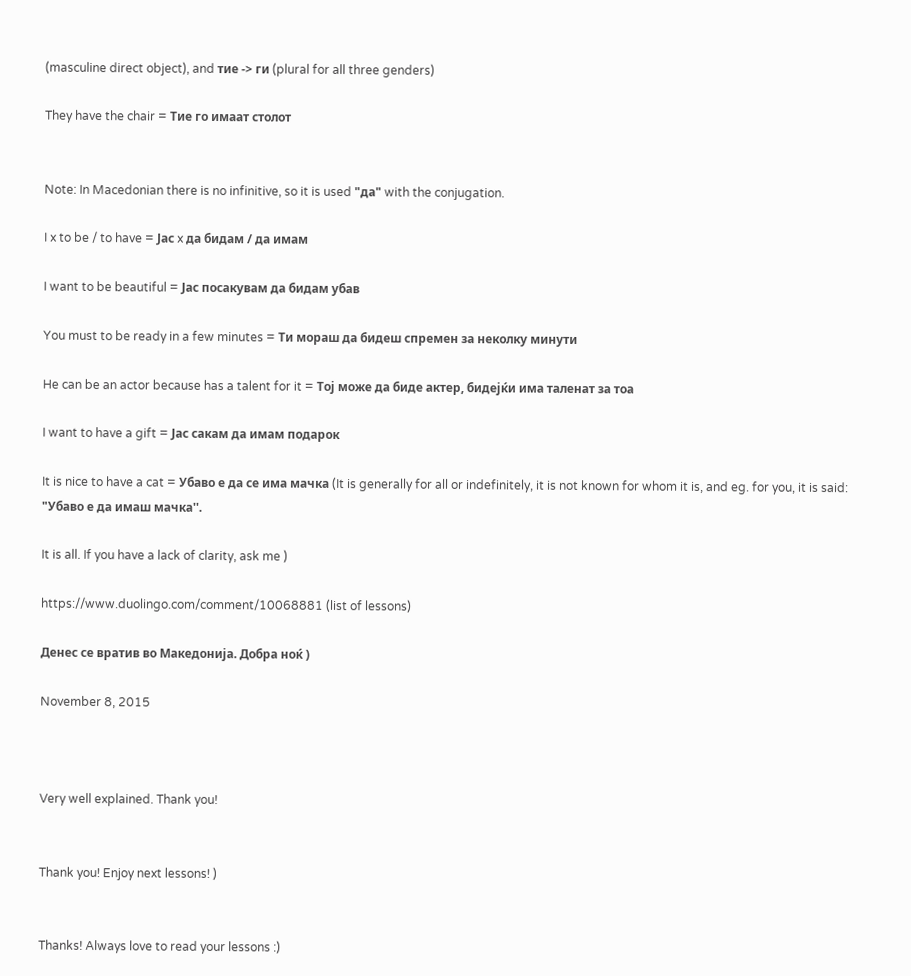(masculine direct object), and тие -> ги (plural for all three genders)

They have the chair = Тие го имаат столот


Note: In Macedonian there is no infinitive, so it is used "да" with the conjugation.

I x to be / to have = Јас x да бидам / да имам

I want to be beautiful = Јас посакувам да бидам убав

You must to be ready in a few minutes = Ти мораш да бидеш спремен за неколку минути

He can be an actor because has a talent for it = Тој може да биде актер, бидејќи има таленат за тоа

I want to have a gift = Јас сакам да имам подарок

It is nice to have a cat = Убаво е да се има мачка (It is generally for all or indefinitely, it is not known for whom it is, and eg. for you, it is said: "Убаво е да имаш мачка''.

It is all. If you have a lack of clarity, ask me )

https://www.duolingo.com/comment/10068881 (list of lessons)

Денес се вратив во Македонија. Добра ноќ )

November 8, 2015



Very well explained. Thank you!


Thank you! Enjoy next lessons! )


Thanks! Always love to read your lessons :)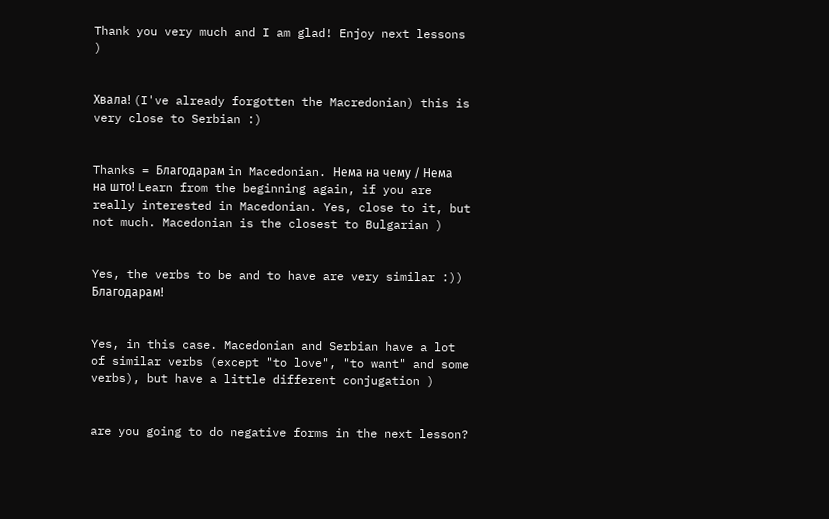Thank you very much and I am glad! Enjoy next lessons )


Хвала! (I've already forgotten the Macredonian) this is very close to Serbian :)


Thanks = Благодарам in Macedonian. Нема на чему / Нема на што! Learn from the beginning again, if you are really interested in Macedonian. Yes, close to it, but not much. Macedonian is the closest to Bulgarian )


Yes, the verbs to be and to have are very similar :)) Благодарам!


Yes, in this case. Macedonian and Serbian have a lot of similar verbs (except "to love", "to want" and some verbs), but have a little different conjugation )


are you going to do negative forms in the next lesson?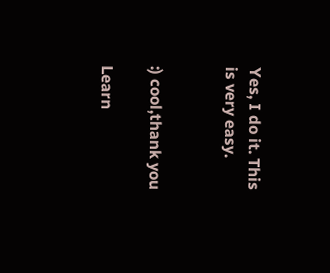Yes, I do it. This is very easy.


:) cool,thank you

Learn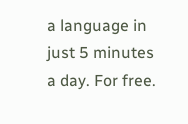a language in just 5 minutes a day. For free.